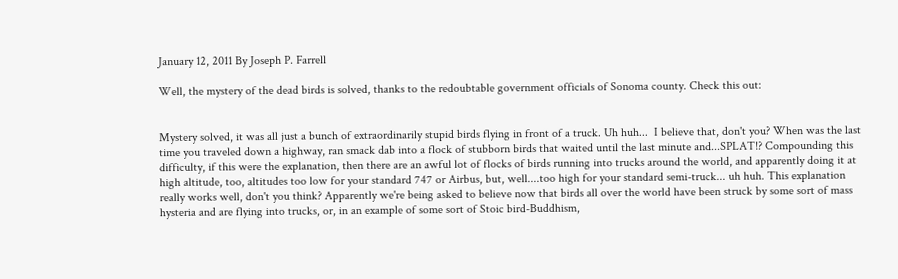January 12, 2011 By Joseph P. Farrell

Well, the mystery of the dead birds is solved, thanks to the redoubtable government officials of Sonoma county. Check this out:


Mystery solved, it was all just a bunch of extraordinarily stupid birds flying in front of a truck. Uh huh...  I believe that, don't you? When was the last time you traveled down a highway, ran smack dab into a flock of stubborn birds that waited until the last minute and...SPLAT!? Compounding this difficulty, if this were the explanation, then there are an awful lot of flocks of birds running into trucks around the world, and apparently doing it at high altitude, too, altitudes too low for your standard 747 or Airbus, but, well....too high for your standard semi-truck... uh huh. This explanation really works well, don't you think? Apparently we're being asked to believe now that birds all over the world have been struck by some sort of mass hysteria and are flying into trucks, or, in an example of some sort of Stoic bird-Buddhism,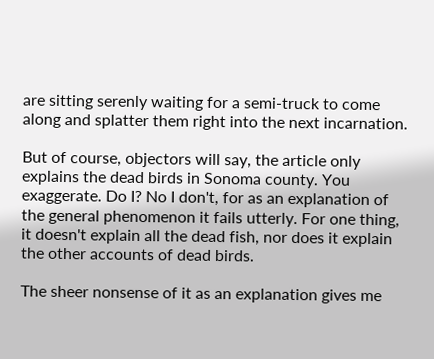are sitting serenly waiting for a semi-truck to come along and splatter them right into the next incarnation.

But of course, objectors will say, the article only explains the dead birds in Sonoma county. You exaggerate. Do I? No I don't, for as an explanation of the general phenomenon it fails utterly. For one thing, it doesn't explain all the dead fish, nor does it explain the other accounts of dead birds.

The sheer nonsense of it as an explanation gives me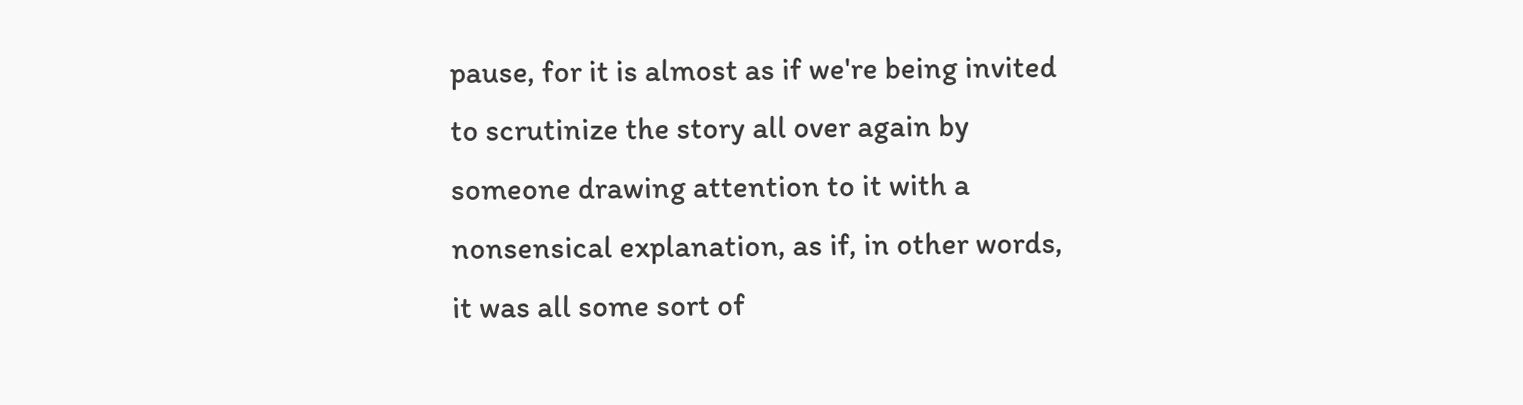pause, for it is almost as if we're being invited to scrutinize the story all over again by someone drawing attention to it with a nonsensical explanation, as if, in other words, it was all some sort of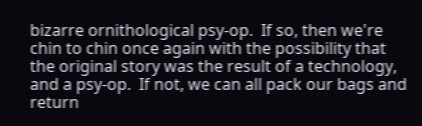bizarre ornithological psy-op.  If so, then we're chin to chin once again with the possibility that the original story was the result of a technology, and a psy-op.  If not, we can all pack our bags and return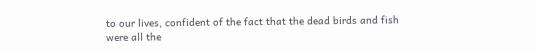to our lives, confident of the fact that the dead birds and fish were all the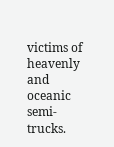victims of heavenly and oceanic semi-trucks.